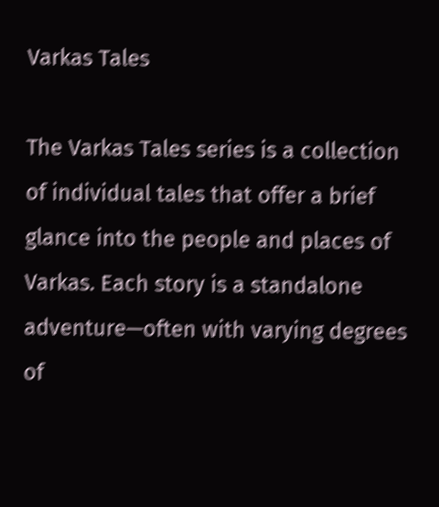Varkas Tales

The Varkas Tales series is a collection of individual tales that offer a brief glance into the people and places of Varkas. Each story is a standalone adventure—often with varying degrees of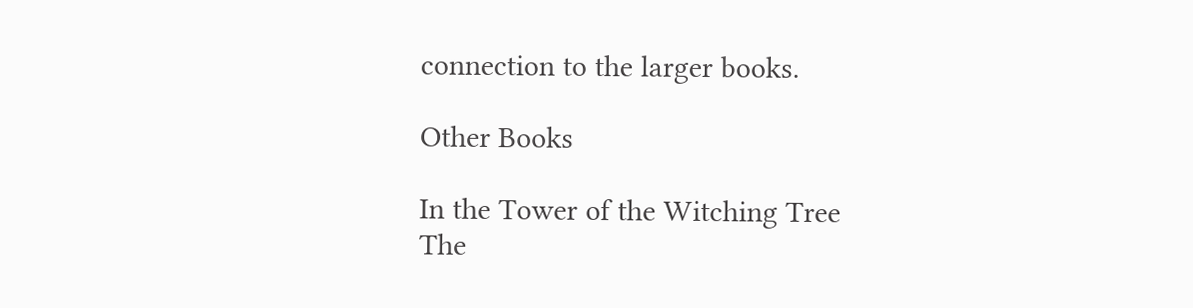connection to the larger books.

Other Books

In the Tower of the Witching Tree
The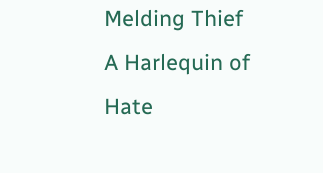Melding Thief
A Harlequin of Hate